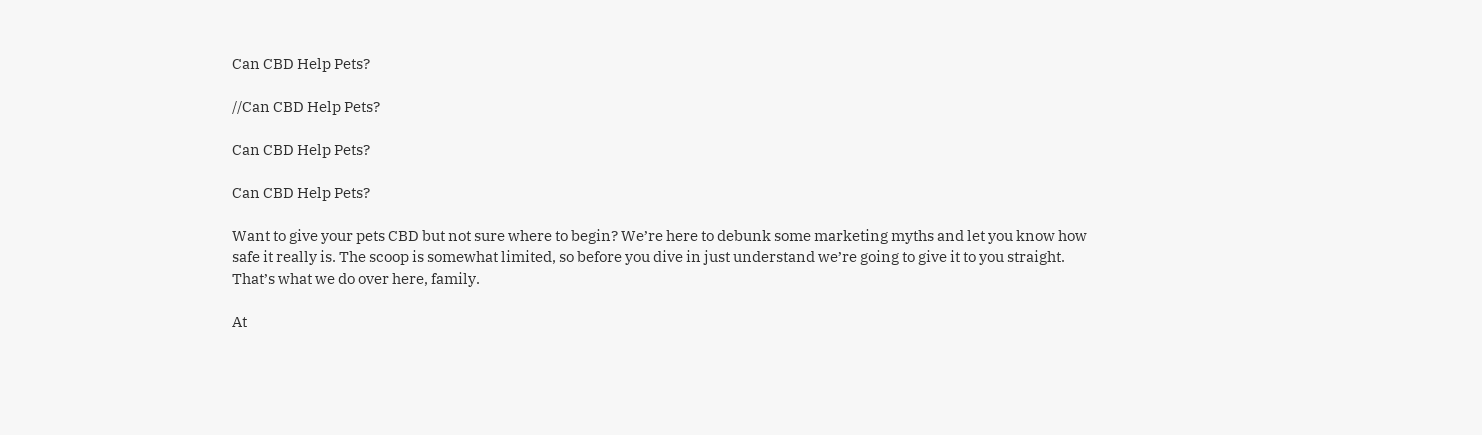Can CBD Help Pets?

//Can CBD Help Pets?

Can CBD Help Pets?

Can CBD Help Pets?

Want to give your pets CBD but not sure where to begin? We’re here to debunk some marketing myths and let you know how safe it really is. The scoop is somewhat limited, so before you dive in just understand we’re going to give it to you straight. That’s what we do over here, family.

At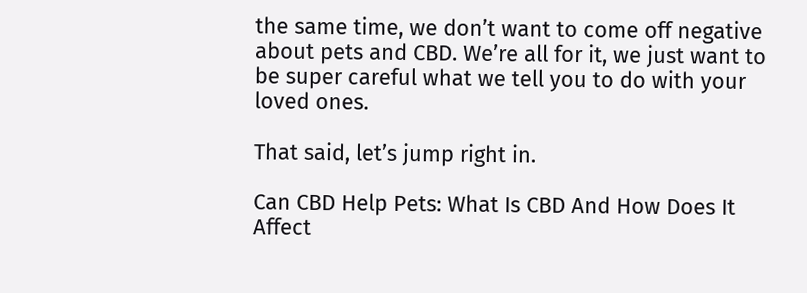the same time, we don’t want to come off negative about pets and CBD. We’re all for it, we just want to be super careful what we tell you to do with your loved ones.

That said, let’s jump right in.

Can CBD Help Pets: What Is CBD And How Does It Affect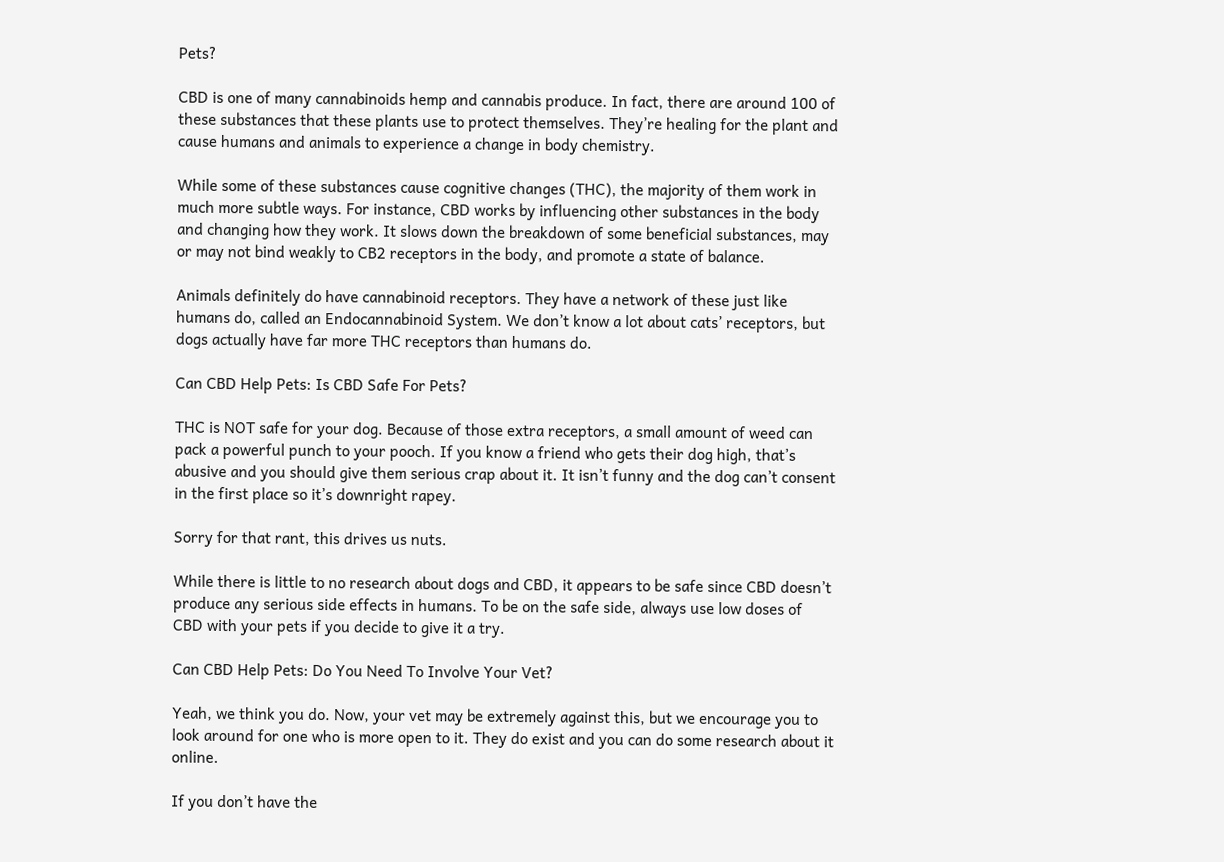Pets?

CBD is one of many cannabinoids hemp and cannabis produce. In fact, there are around 100 of these substances that these plants use to protect themselves. They’re healing for the plant and cause humans and animals to experience a change in body chemistry.

While some of these substances cause cognitive changes (THC), the majority of them work in much more subtle ways. For instance, CBD works by influencing other substances in the body and changing how they work. It slows down the breakdown of some beneficial substances, may or may not bind weakly to CB2 receptors in the body, and promote a state of balance.

Animals definitely do have cannabinoid receptors. They have a network of these just like humans do, called an Endocannabinoid System. We don’t know a lot about cats’ receptors, but dogs actually have far more THC receptors than humans do.

Can CBD Help Pets: Is CBD Safe For Pets?

THC is NOT safe for your dog. Because of those extra receptors, a small amount of weed can pack a powerful punch to your pooch. If you know a friend who gets their dog high, that’s abusive and you should give them serious crap about it. It isn’t funny and the dog can’t consent in the first place so it’s downright rapey.

Sorry for that rant, this drives us nuts.

While there is little to no research about dogs and CBD, it appears to be safe since CBD doesn’t produce any serious side effects in humans. To be on the safe side, always use low doses of CBD with your pets if you decide to give it a try.

Can CBD Help Pets: Do You Need To Involve Your Vet?

Yeah, we think you do. Now, your vet may be extremely against this, but we encourage you to look around for one who is more open to it. They do exist and you can do some research about it online.

If you don’t have the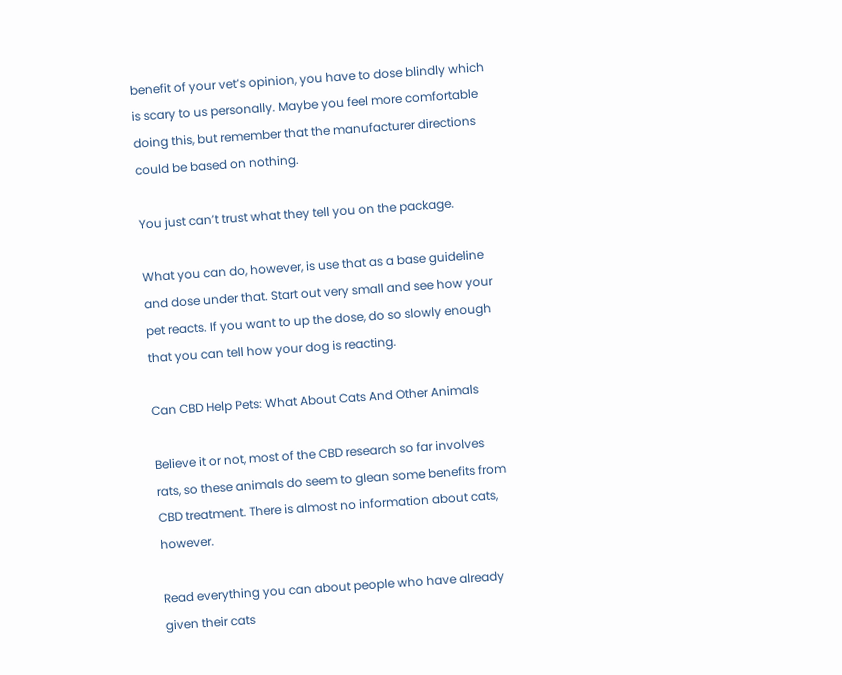benefit of your vet’s opinion, you have to dose blindly which is scary to us personally. Maybe you feel more comfortable doing this, but remember that the manufacturer directions could be based on nothing.

You just can’t trust what they tell you on the package.

What you can do, however, is use that as a base guideline and dose under that. Start out very small and see how your pet reacts. If you want to up the dose, do so slowly enough that you can tell how your dog is reacting.

Can CBD Help Pets: What About Cats And Other Animals

Believe it or not, most of the CBD research so far involves rats, so these animals do seem to glean some benefits from CBD treatment. There is almost no information about cats, however.

Read everything you can about people who have already given their cats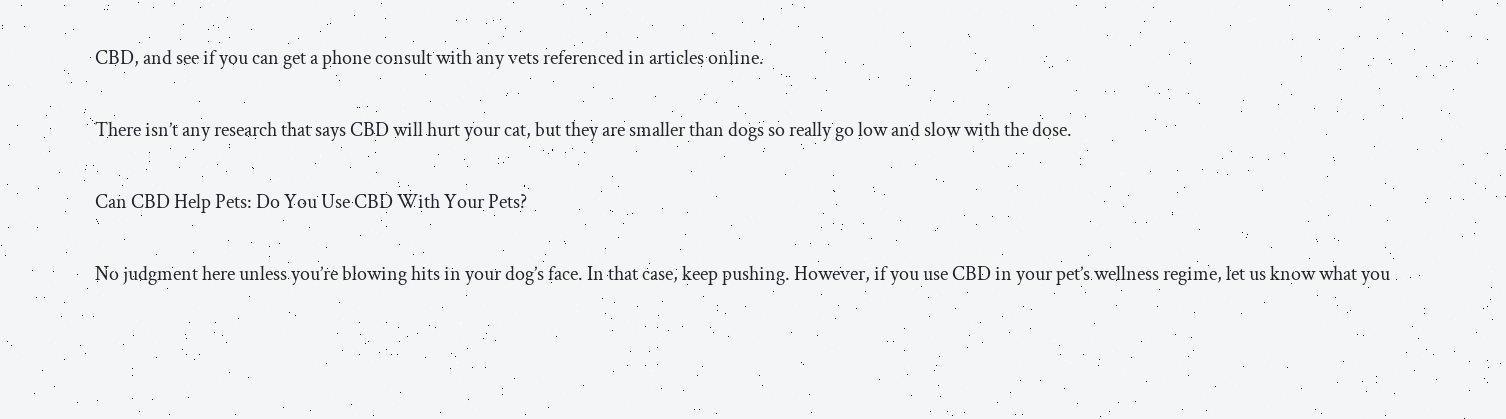CBD, and see if you can get a phone consult with any vets referenced in articles online.

There isn’t any research that says CBD will hurt your cat, but they are smaller than dogs so really go low and slow with the dose.

Can CBD Help Pets: Do You Use CBD With Your Pets?

No judgment here unless you’re blowing hits in your dog’s face. In that case, keep pushing. However, if you use CBD in your pet’s wellness regime, let us know what you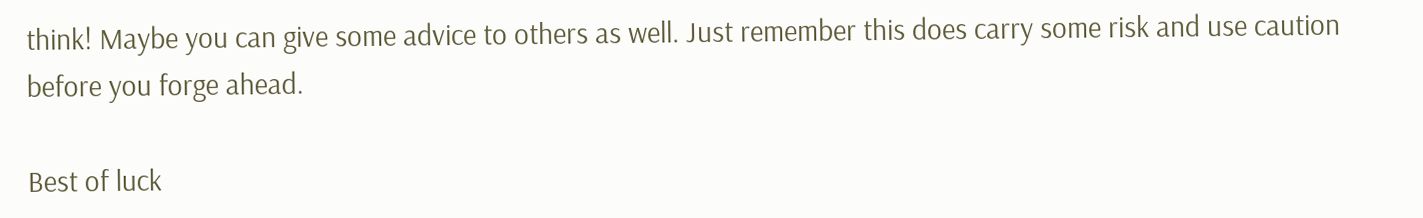think! Maybe you can give some advice to others as well. Just remember this does carry some risk and use caution before you forge ahead.

Best of luck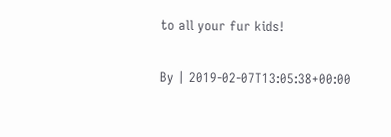to all your fur kids!

By | 2019-02-07T13:05:38+00:00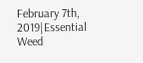February 7th, 2019|Essential Weed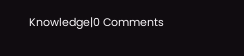Knowledge|0 Comments